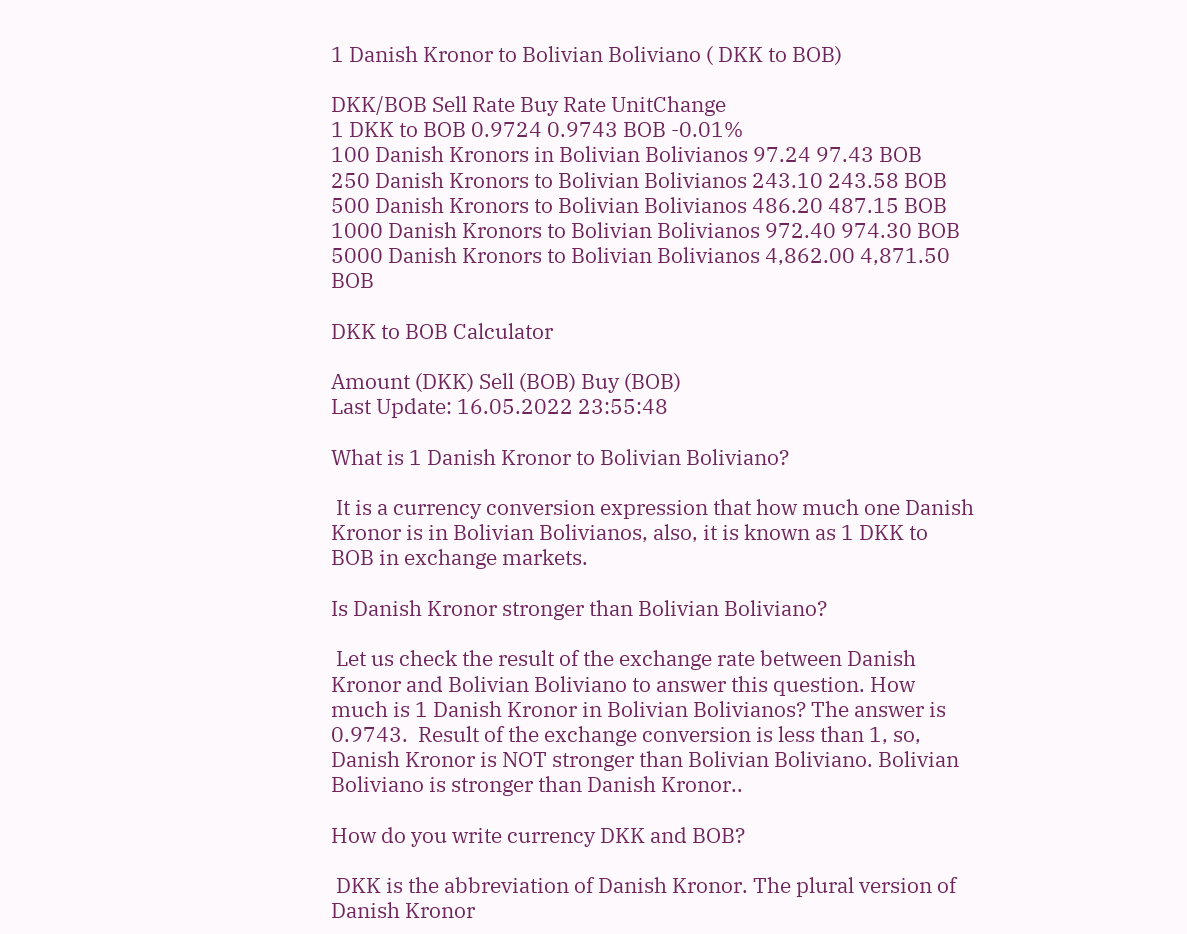1 Danish Kronor to Bolivian Boliviano ( DKK to BOB)

DKK/BOB Sell Rate Buy Rate UnitChange
1 DKK to BOB 0.9724 0.9743 BOB -0.01%
100 Danish Kronors in Bolivian Bolivianos 97.24 97.43 BOB
250 Danish Kronors to Bolivian Bolivianos 243.10 243.58 BOB
500 Danish Kronors to Bolivian Bolivianos 486.20 487.15 BOB
1000 Danish Kronors to Bolivian Bolivianos 972.40 974.30 BOB
5000 Danish Kronors to Bolivian Bolivianos 4,862.00 4,871.50 BOB

DKK to BOB Calculator

Amount (DKK) Sell (BOB) Buy (BOB)
Last Update: 16.05.2022 23:55:48

What is 1 Danish Kronor to Bolivian Boliviano?

 It is a currency conversion expression that how much one Danish Kronor is in Bolivian Bolivianos, also, it is known as 1 DKK to BOB in exchange markets.

Is Danish Kronor stronger than Bolivian Boliviano?

 Let us check the result of the exchange rate between Danish Kronor and Bolivian Boliviano to answer this question. How much is 1 Danish Kronor in Bolivian Bolivianos? The answer is 0.9743.  Result of the exchange conversion is less than 1, so, Danish Kronor is NOT stronger than Bolivian Boliviano. Bolivian Boliviano is stronger than Danish Kronor..

How do you write currency DKK and BOB?

 DKK is the abbreviation of Danish Kronor. The plural version of Danish Kronor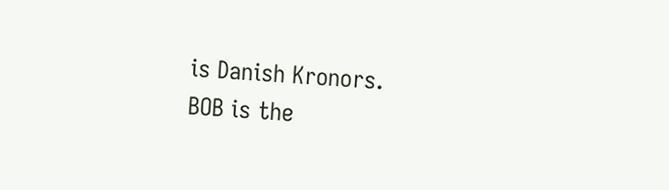is Danish Kronors.
BOB is the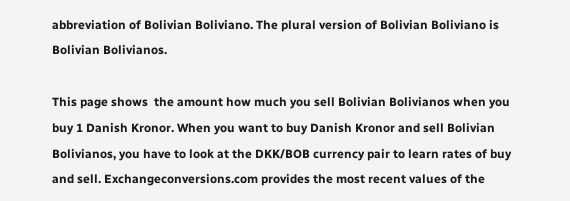abbreviation of Bolivian Boliviano. The plural version of Bolivian Boliviano is Bolivian Bolivianos.

This page shows  the amount how much you sell Bolivian Bolivianos when you buy 1 Danish Kronor. When you want to buy Danish Kronor and sell Bolivian Bolivianos, you have to look at the DKK/BOB currency pair to learn rates of buy and sell. Exchangeconversions.com provides the most recent values of the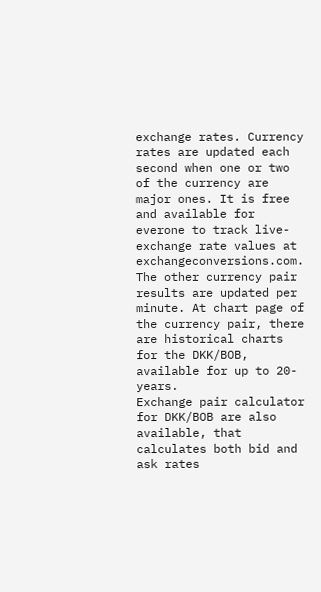exchange rates. Currency rates are updated each second when one or two of the currency are major ones. It is free and available for everone to track live-exchange rate values at exchangeconversions.com. The other currency pair results are updated per minute. At chart page of the currency pair, there are historical charts for the DKK/BOB, available for up to 20-years.
Exchange pair calculator for DKK/BOB are also available, that calculates both bid and ask rates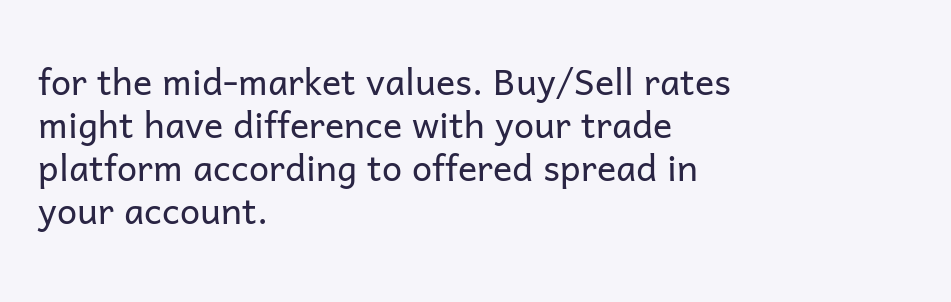for the mid-market values. Buy/Sell rates might have difference with your trade platform according to offered spread in your account.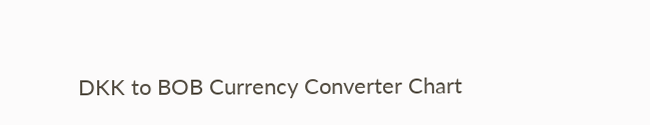DKK to BOB Currency Converter Chart